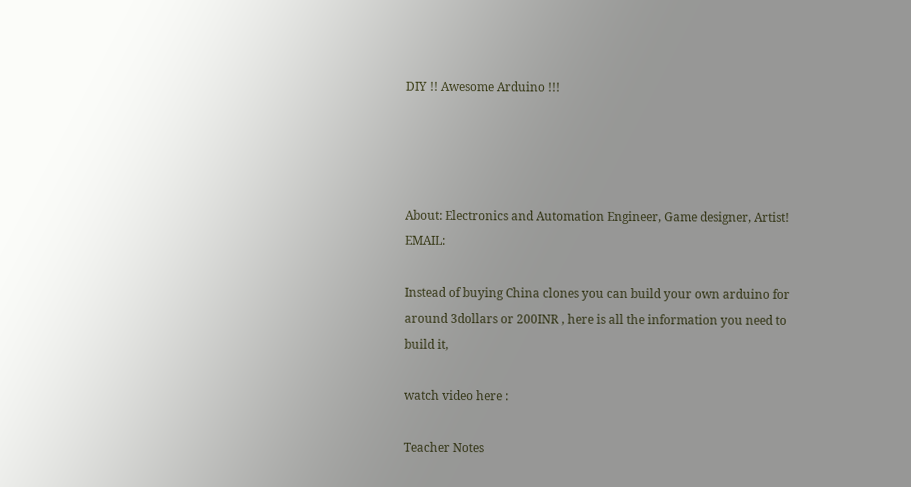DIY !! Awesome Arduino !!!




About: Electronics and Automation Engineer, Game designer, Artist! EMAIL:

Instead of buying China clones you can build your own arduino for around 3dollars or 200INR , here is all the information you need to build it,

watch video here :

Teacher Notes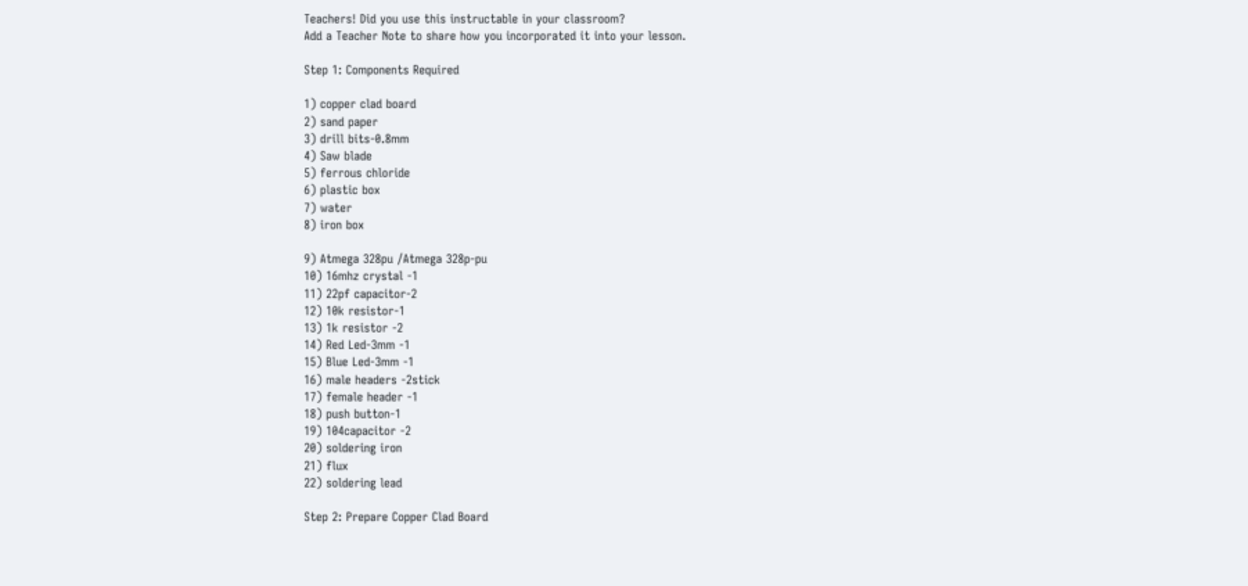Teachers! Did you use this instructable in your classroom?
Add a Teacher Note to share how you incorporated it into your lesson.

Step 1: Components Required

1) copper clad board
2) sand paper
3) drill bits-0.8mm
4) Saw blade
5) ferrous chloride
6) plastic box
7) water
8) iron box

9) Atmega 328pu /Atmega 328p-pu
10) 16mhz crystal -1
11) 22pf capacitor-2
12) 10k resistor-1
13) 1k resistor -2
14) Red Led-3mm -1
15) Blue Led-3mm -1
16) male headers -2stick
17) female header -1
18) push button-1
19) 104capacitor -2
20) soldering iron
21) flux
22) soldering lead

Step 2: Prepare Copper Clad Board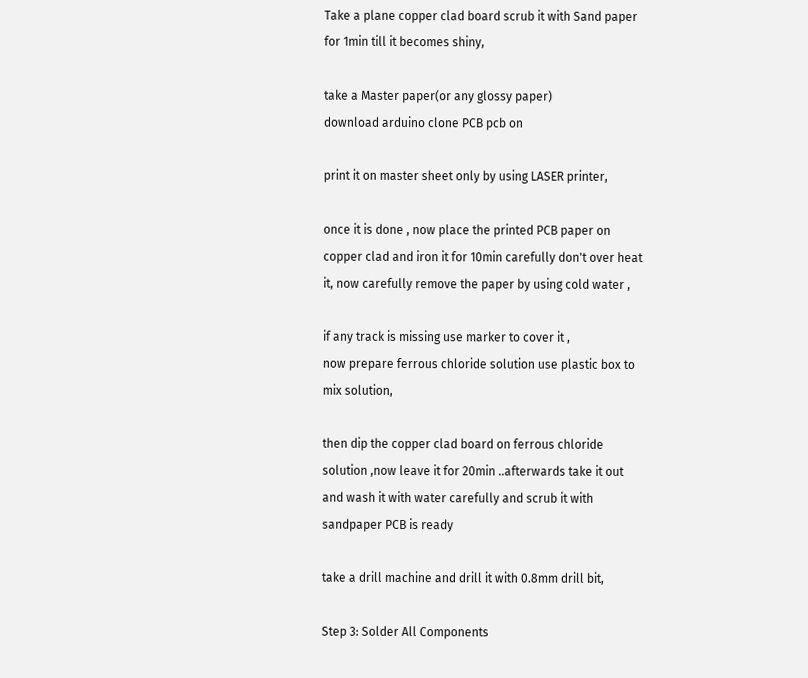Take a plane copper clad board scrub it with Sand paper for 1min till it becomes shiny,

take a Master paper(or any glossy paper)
download arduino clone PCB pcb on

print it on master sheet only by using LASER printer,

once it is done , now place the printed PCB paper on copper clad and iron it for 10min carefully don't over heat it, now carefully remove the paper by using cold water ,

if any track is missing use marker to cover it ,
now prepare ferrous chloride solution use plastic box to mix solution,

then dip the copper clad board on ferrous chloride solution ,now leave it for 20min ..afterwards take it out and wash it with water carefully and scrub it with sandpaper PCB is ready

take a drill machine and drill it with 0.8mm drill bit,

Step 3: Solder All Components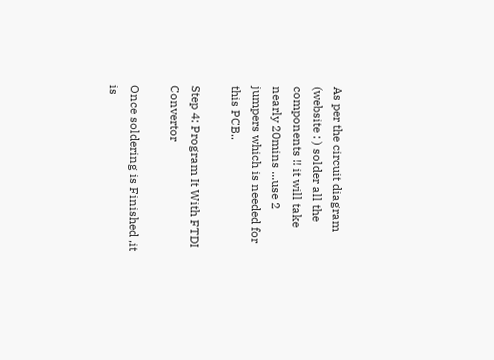As per the circuit diagram (website : ) solder all the components !! it will take nearly 20mins ...use 2 jumpers which is needed for this PCB..

Step 4: Program It With FTDI Convertor

Once soldering is Finished ,it is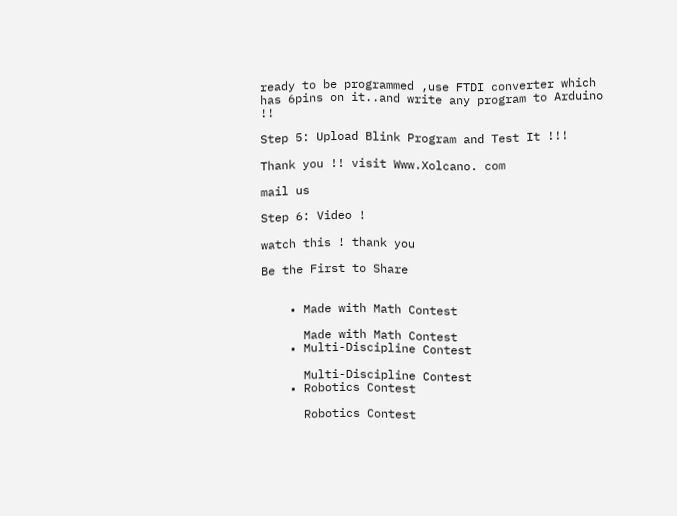ready to be programmed ,use FTDI converter which has 6pins on it..and write any program to Arduino !!

Step 5: Upload Blink Program and Test It !!!

Thank you !! visit Www.Xolcano. com

mail us

Step 6: Video !

watch this ! thank you

Be the First to Share


    • Made with Math Contest

      Made with Math Contest
    • Multi-Discipline Contest

      Multi-Discipline Contest
    • Robotics Contest

      Robotics Contest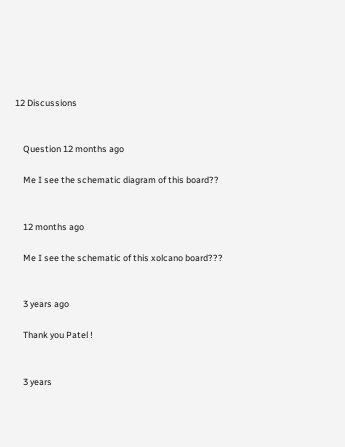12 Discussions


    Question 12 months ago

    Me I see the schematic diagram of this board??


    12 months ago

    Me I see the schematic of this xolcano board???


    3 years ago

    Thank you Patel !


    3 years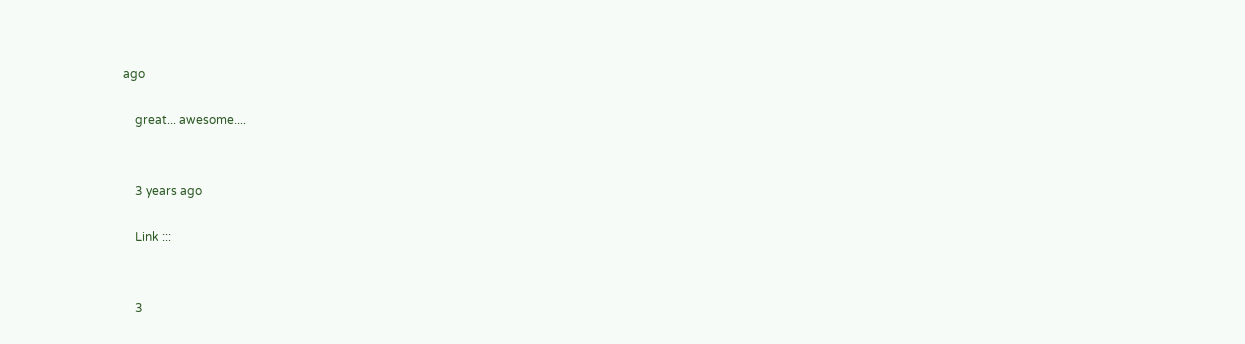ago

    great... awesome....


    3 years ago

    Link :::


    3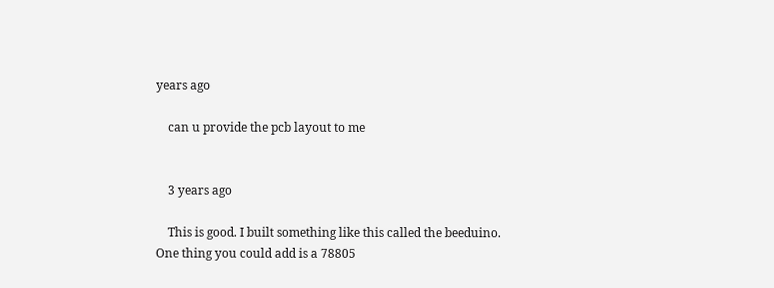years ago

    can u provide the pcb layout to me


    3 years ago

    This is good. I built something like this called the beeduino. One thing you could add is a 78805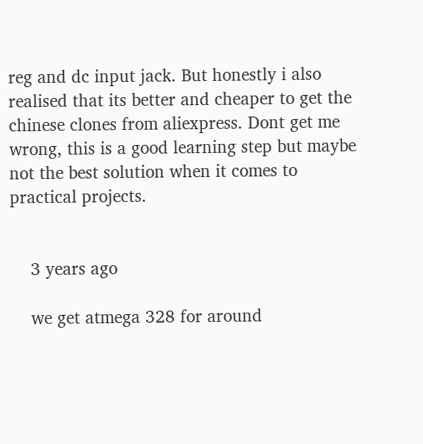reg and dc input jack. But honestly i also realised that its better and cheaper to get the chinese clones from aliexpress. Dont get me wrong, this is a good learning step but maybe not the best solution when it comes to practical projects.


    3 years ago

    we get atmega 328 for around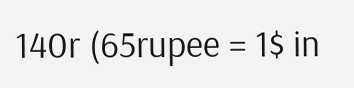140r (65rupee = 1$ in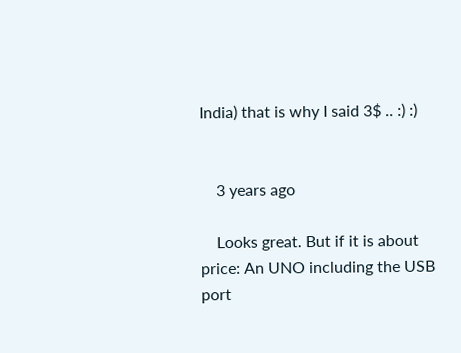India) that is why I said 3$ .. :) :)


    3 years ago

    Looks great. But if it is about price: An UNO including the USB port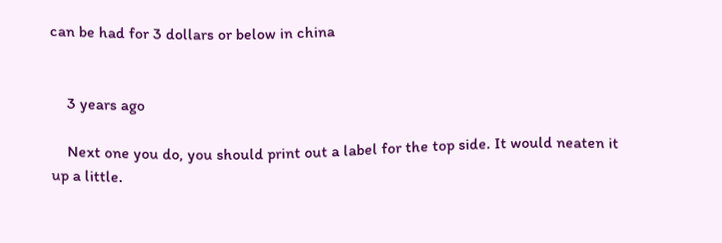can be had for 3 dollars or below in china


    3 years ago

    Next one you do, you should print out a label for the top side. It would neaten it up a little.